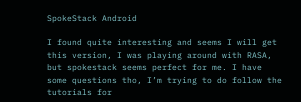SpokeStack Android

I found quite interesting and seems I will get this version, I was playing around with RASA, but spokestack seems perfect for me. I have some questions tho, I’m trying to do follow the tutorials for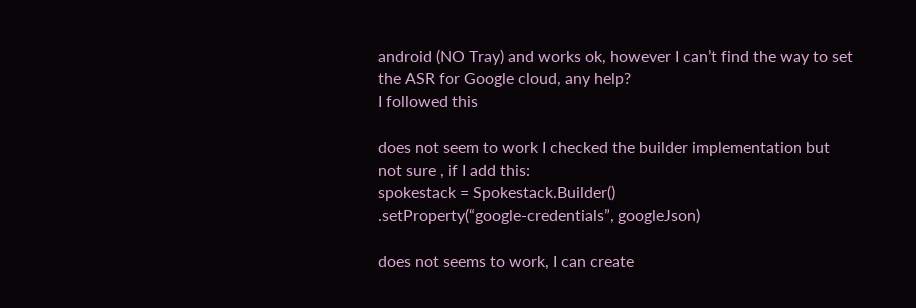android (NO Tray) and works ok, however I can’t find the way to set the ASR for Google cloud, any help?
I followed this

does not seem to work I checked the builder implementation but not sure , if I add this:
spokestack = Spokestack.Builder()
.setProperty(“google-credentials”, googleJson)

does not seems to work, I can create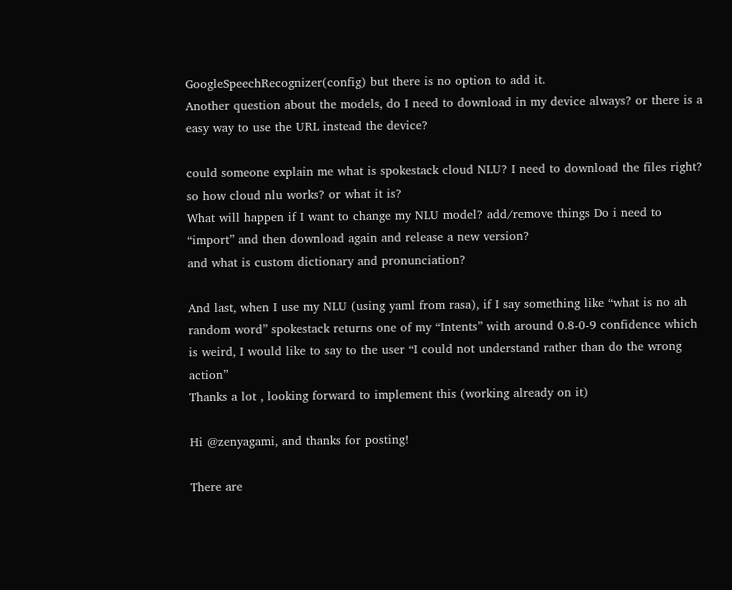GoogleSpeechRecognizer(config) but there is no option to add it.
Another question about the models, do I need to download in my device always? or there is a easy way to use the URL instead the device?

could someone explain me what is spokestack cloud NLU? I need to download the files right? so how cloud nlu works? or what it is?
What will happen if I want to change my NLU model? add/remove things Do i need to “import” and then download again and release a new version?
and what is custom dictionary and pronunciation?

And last, when I use my NLU (using yaml from rasa), if I say something like “what is no ah random word” spokestack returns one of my “Intents” with around 0.8-0-9 confidence which is weird, I would like to say to the user “I could not understand rather than do the wrong action”
Thanks a lot , looking forward to implement this (working already on it)

Hi @zenyagami, and thanks for posting!

There are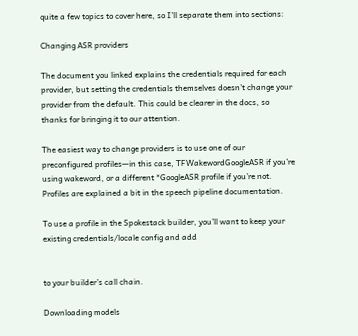quite a few topics to cover here, so I’ll separate them into sections:

Changing ASR providers

The document you linked explains the credentials required for each provider, but setting the credentials themselves doesn’t change your provider from the default. This could be clearer in the docs, so thanks for bringing it to our attention.

The easiest way to change providers is to use one of our preconfigured profiles—in this case, TFWakewordGoogleASR if you’re using wakeword, or a different *GoogleASR profile if you’re not. Profiles are explained a bit in the speech pipeline documentation.

To use a profile in the Spokestack builder, you’ll want to keep your existing credentials/locale config and add


to your builder’s call chain.

Downloading models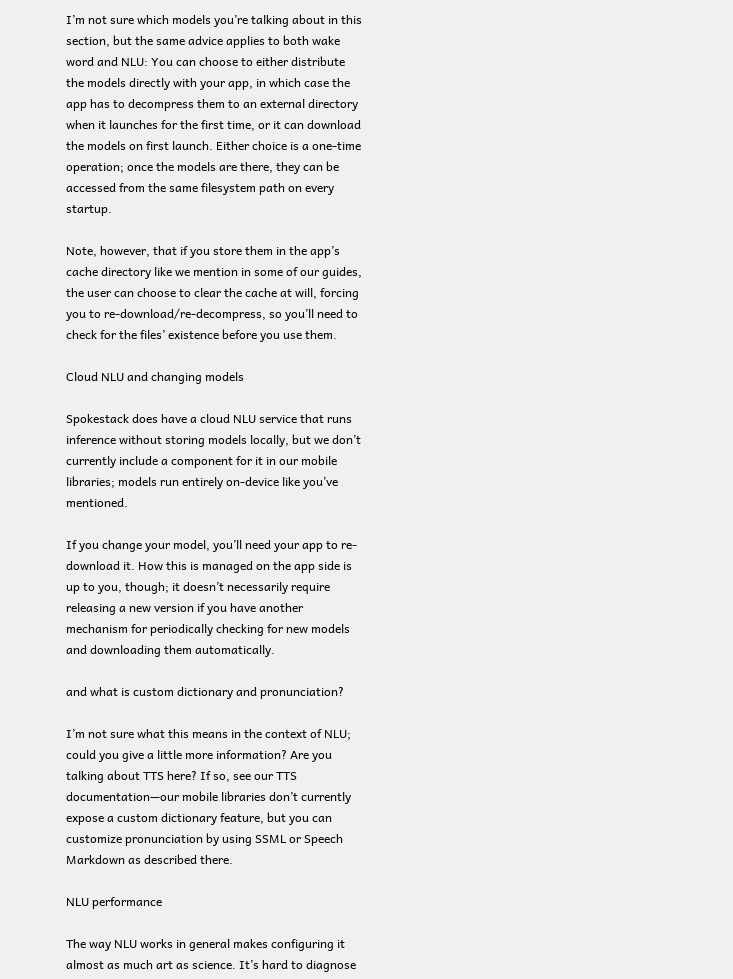I’m not sure which models you’re talking about in this section, but the same advice applies to both wake word and NLU: You can choose to either distribute the models directly with your app, in which case the app has to decompress them to an external directory when it launches for the first time, or it can download the models on first launch. Either choice is a one-time operation; once the models are there, they can be accessed from the same filesystem path on every startup.

Note, however, that if you store them in the app’s cache directory like we mention in some of our guides, the user can choose to clear the cache at will, forcing you to re-download/re-decompress, so you’ll need to check for the files’ existence before you use them.

Cloud NLU and changing models

Spokestack does have a cloud NLU service that runs inference without storing models locally, but we don’t currently include a component for it in our mobile libraries; models run entirely on-device like you’ve mentioned.

If you change your model, you’ll need your app to re-download it. How this is managed on the app side is up to you, though; it doesn’t necessarily require releasing a new version if you have another mechanism for periodically checking for new models and downloading them automatically.

and what is custom dictionary and pronunciation?

I’m not sure what this means in the context of NLU; could you give a little more information? Are you talking about TTS here? If so, see our TTS documentation—our mobile libraries don’t currently expose a custom dictionary feature, but you can customize pronunciation by using SSML or Speech Markdown as described there.

NLU performance

The way NLU works in general makes configuring it almost as much art as science. It’s hard to diagnose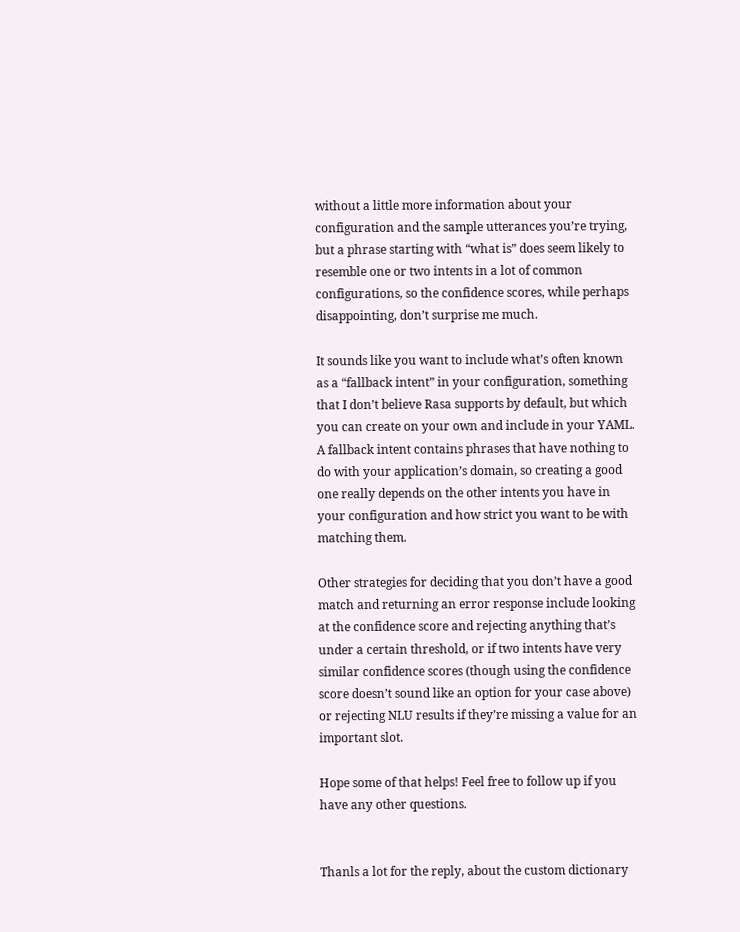without a little more information about your configuration and the sample utterances you’re trying, but a phrase starting with “what is” does seem likely to resemble one or two intents in a lot of common configurations, so the confidence scores, while perhaps disappointing, don’t surprise me much.

It sounds like you want to include what’s often known as a “fallback intent” in your configuration, something that I don’t believe Rasa supports by default, but which you can create on your own and include in your YAML. A fallback intent contains phrases that have nothing to do with your application’s domain, so creating a good one really depends on the other intents you have in your configuration and how strict you want to be with matching them.

Other strategies for deciding that you don’t have a good match and returning an error response include looking at the confidence score and rejecting anything that’s under a certain threshold, or if two intents have very similar confidence scores (though using the confidence score doesn’t sound like an option for your case above) or rejecting NLU results if they’re missing a value for an important slot.

Hope some of that helps! Feel free to follow up if you have any other questions.


Thanls a lot for the reply, about the custom dictionary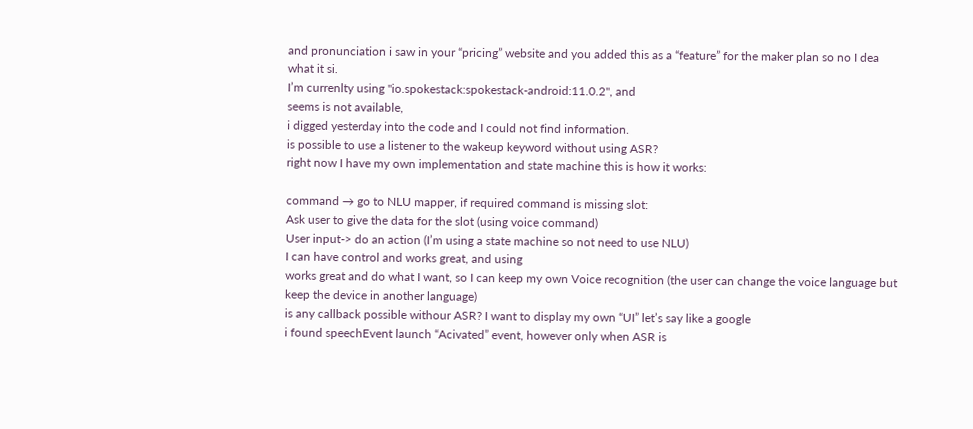and pronunciation i saw in your “pricing” website and you added this as a “feature” for the maker plan so no I dea what it si.
I’m currenlty using "io.spokestack:spokestack-android:11.0.2", and
seems is not available,
i digged yesterday into the code and I could not find information.
is possible to use a listener to the wakeup keyword without using ASR?
right now I have my own implementation and state machine this is how it works:

command → go to NLU mapper, if required command is missing slot:
Ask user to give the data for the slot (using voice command)
User input-> do an action (I’m using a state machine so not need to use NLU)
I can have control and works great, and using
works great and do what I want, so I can keep my own Voice recognition (the user can change the voice language but keep the device in another language)
is any callback possible withour ASR? I want to display my own “UI” let’s say like a google
i found speechEvent launch “Acivated” event, however only when ASR is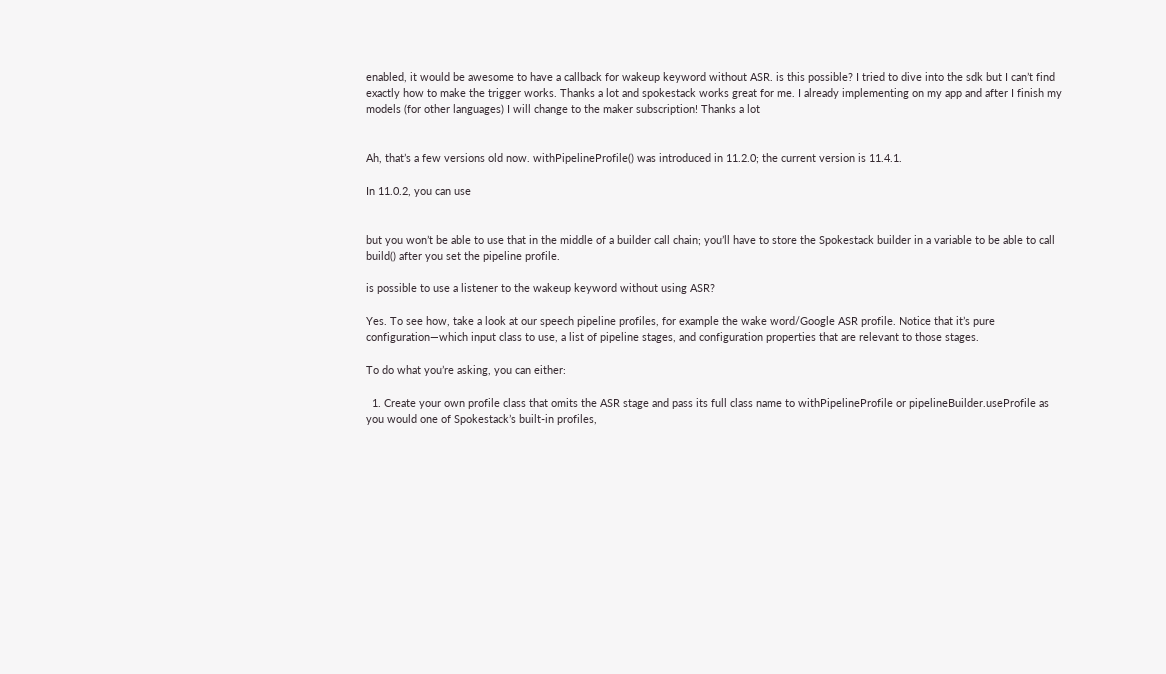enabled, it would be awesome to have a callback for wakeup keyword without ASR. is this possible? I tried to dive into the sdk but I can’t find exactly how to make the trigger works. Thanks a lot and spokestack works great for me. I already implementing on my app and after I finish my models (for other languages) I will change to the maker subscription! Thanks a lot


Ah, that’s a few versions old now. withPipelineProfile() was introduced in 11.2.0; the current version is 11.4.1.

In 11.0.2, you can use


but you won’t be able to use that in the middle of a builder call chain; you’ll have to store the Spokestack builder in a variable to be able to call build() after you set the pipeline profile.

is possible to use a listener to the wakeup keyword without using ASR?

Yes. To see how, take a look at our speech pipeline profiles, for example the wake word/Google ASR profile. Notice that it’s pure configuration—which input class to use, a list of pipeline stages, and configuration properties that are relevant to those stages.

To do what you’re asking, you can either:

  1. Create your own profile class that omits the ASR stage and pass its full class name to withPipelineProfile or pipelineBuilder.useProfile as you would one of Spokestack’s built-in profiles,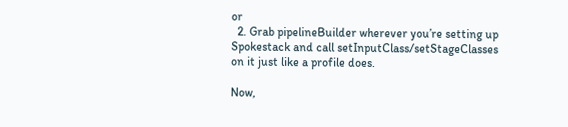or
  2. Grab pipelineBuilder wherever you’re setting up Spokestack and call setInputClass/setStageClasses on it just like a profile does.

Now,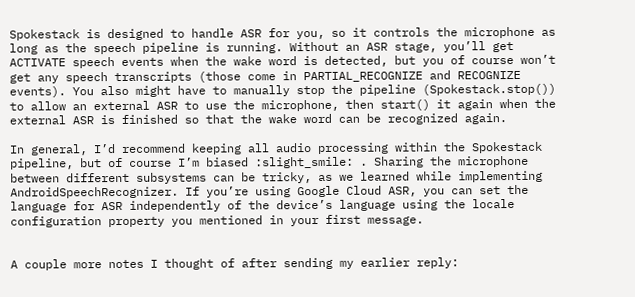Spokestack is designed to handle ASR for you, so it controls the microphone as long as the speech pipeline is running. Without an ASR stage, you’ll get ACTIVATE speech events when the wake word is detected, but you of course won’t get any speech transcripts (those come in PARTIAL_RECOGNIZE and RECOGNIZE events). You also might have to manually stop the pipeline (Spokestack.stop()) to allow an external ASR to use the microphone, then start() it again when the external ASR is finished so that the wake word can be recognized again.

In general, I’d recommend keeping all audio processing within the Spokestack pipeline, but of course I’m biased :slight_smile: . Sharing the microphone between different subsystems can be tricky, as we learned while implementing AndroidSpeechRecognizer. If you’re using Google Cloud ASR, you can set the language for ASR independently of the device’s language using the locale configuration property you mentioned in your first message.


A couple more notes I thought of after sending my earlier reply: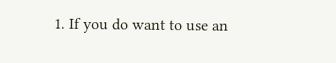1. If you do want to use an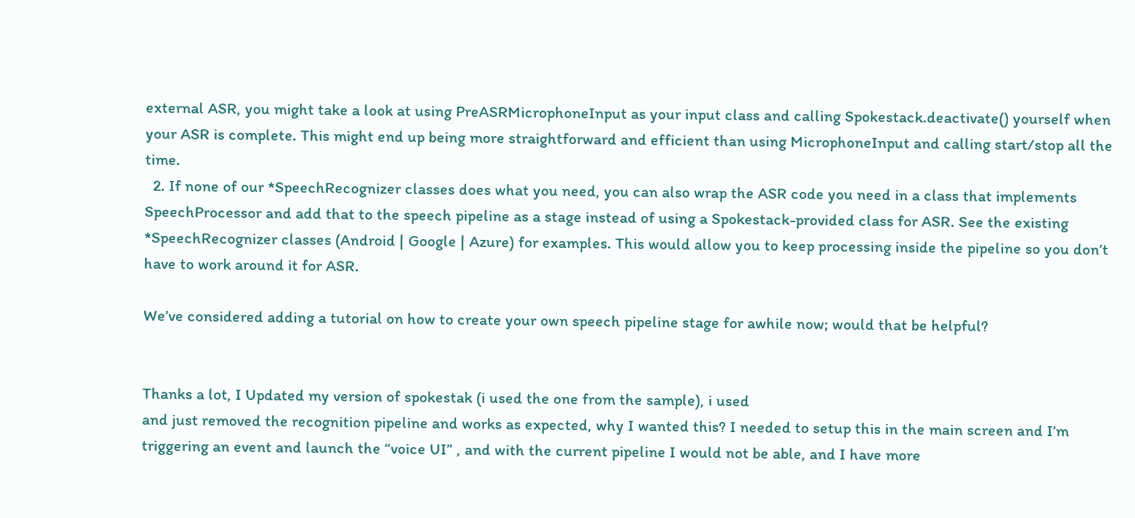external ASR, you might take a look at using PreASRMicrophoneInput as your input class and calling Spokestack.deactivate() yourself when your ASR is complete. This might end up being more straightforward and efficient than using MicrophoneInput and calling start/stop all the time.
  2. If none of our *SpeechRecognizer classes does what you need, you can also wrap the ASR code you need in a class that implements SpeechProcessor and add that to the speech pipeline as a stage instead of using a Spokestack-provided class for ASR. See the existing *SpeechRecognizer classes (Android | Google | Azure) for examples. This would allow you to keep processing inside the pipeline so you don’t have to work around it for ASR.

We’ve considered adding a tutorial on how to create your own speech pipeline stage for awhile now; would that be helpful?


Thanks a lot, I Updated my version of spokestak (i used the one from the sample), i used
and just removed the recognition pipeline and works as expected, why I wanted this? I needed to setup this in the main screen and I’m triggering an event and launch the “voice UI” , and with the current pipeline I would not be able, and I have more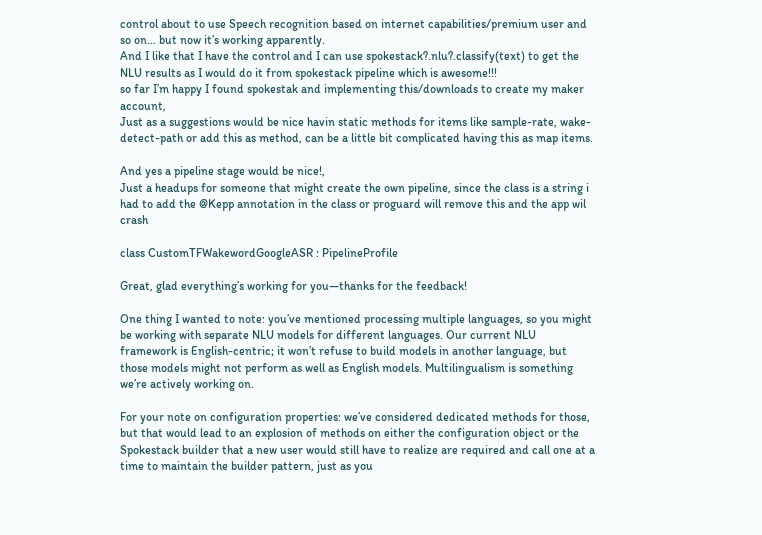control about to use Speech recognition based on internet capabilities/premium user and so on… but now it’s working apparently.
And I like that I have the control and I can use spokestack?.nlu?.classify(text) to get the NLU results as I would do it from spokestack pipeline which is awesome!!!
so far I’m happy I found spokestak and implementing this/downloads to create my maker account,
Just as a suggestions would be nice havin static methods for items like sample-rate, wake-detect-path or add this as method, can be a little bit complicated having this as map items.

And yes a pipeline stage would be nice!,
Just a headups for someone that might create the own pipeline, since the class is a string i had to add the @Kepp annotation in the class or proguard will remove this and the app wil crash

class CustomTFWakewordGoogleASR : PipelineProfile

Great, glad everything’s working for you—thanks for the feedback!

One thing I wanted to note: you’ve mentioned processing multiple languages, so you might be working with separate NLU models for different languages. Our current NLU framework is English-centric; it won’t refuse to build models in another language, but those models might not perform as well as English models. Multilingualism is something we’re actively working on.

For your note on configuration properties: we’ve considered dedicated methods for those, but that would lead to an explosion of methods on either the configuration object or the Spokestack builder that a new user would still have to realize are required and call one at a time to maintain the builder pattern, just as you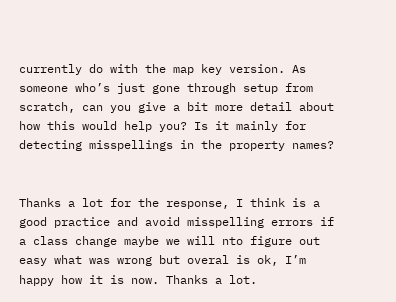currently do with the map key version. As someone who’s just gone through setup from scratch, can you give a bit more detail about how this would help you? Is it mainly for detecting misspellings in the property names?


Thanks a lot for the response, I think is a good practice and avoid misspelling errors if a class change maybe we will nto figure out easy what was wrong but overal is ok, I’m happy how it is now. Thanks a lot.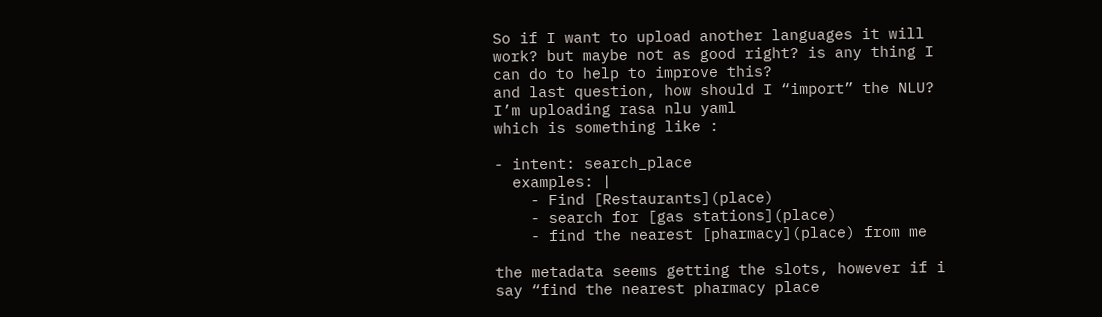So if I want to upload another languages it will work? but maybe not as good right? is any thing I can do to help to improve this?
and last question, how should I “import” the NLU? I’m uploading rasa nlu yaml
which is something like :

- intent: search_place
  examples: |
    - Find [Restaurants](place)
    - search for [gas stations](place)
    - find the nearest [pharmacy](place) from me

the metadata seems getting the slots, however if i say “find the nearest pharmacy place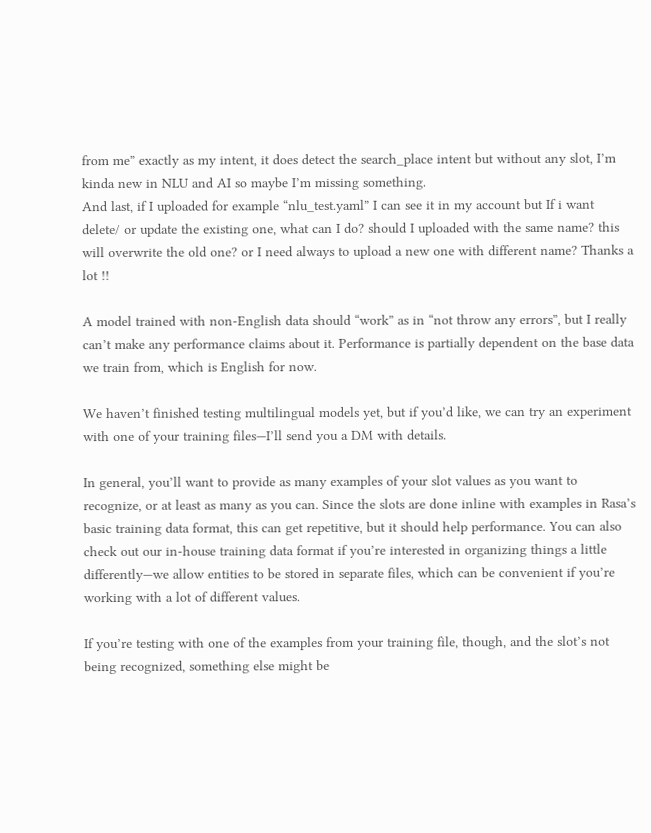from me” exactly as my intent, it does detect the search_place intent but without any slot, I’m kinda new in NLU and AI so maybe I’m missing something.
And last, if I uploaded for example “nlu_test.yaml” I can see it in my account but If i want delete/ or update the existing one, what can I do? should I uploaded with the same name? this will overwrite the old one? or I need always to upload a new one with different name? Thanks a lot !!

A model trained with non-English data should “work” as in “not throw any errors”, but I really can’t make any performance claims about it. Performance is partially dependent on the base data we train from, which is English for now.

We haven’t finished testing multilingual models yet, but if you’d like, we can try an experiment with one of your training files—I’ll send you a DM with details.

In general, you’ll want to provide as many examples of your slot values as you want to recognize, or at least as many as you can. Since the slots are done inline with examples in Rasa’s basic training data format, this can get repetitive, but it should help performance. You can also check out our in-house training data format if you’re interested in organizing things a little differently—we allow entities to be stored in separate files, which can be convenient if you’re working with a lot of different values.

If you’re testing with one of the examples from your training file, though, and the slot’s not being recognized, something else might be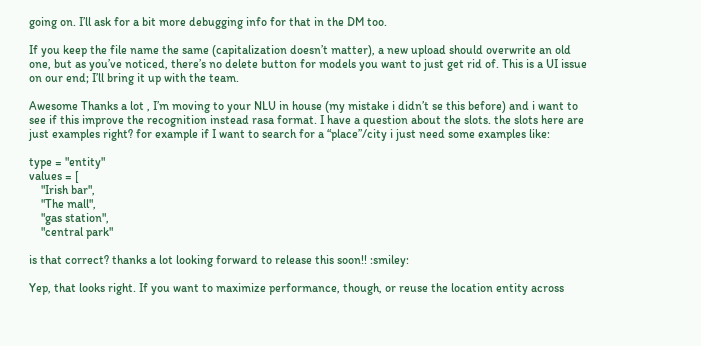going on. I’ll ask for a bit more debugging info for that in the DM too.

If you keep the file name the same (capitalization doesn’t matter), a new upload should overwrite an old one, but as you’ve noticed, there’s no delete button for models you want to just get rid of. This is a UI issue on our end; I’ll bring it up with the team.

Awesome Thanks a lot , I’m moving to your NLU in house (my mistake i didn’t se this before) and i want to see if this improve the recognition instead rasa format. I have a question about the slots. the slots here are just examples right? for example if I want to search for a “place”/city i just need some examples like:

type = "entity"
values = [
    "Irish bar",
    "The mall",
    "gas station",
    "central park"

is that correct? thanks a lot looking forward to release this soon!! :smiley:

Yep, that looks right. If you want to maximize performance, though, or reuse the location entity across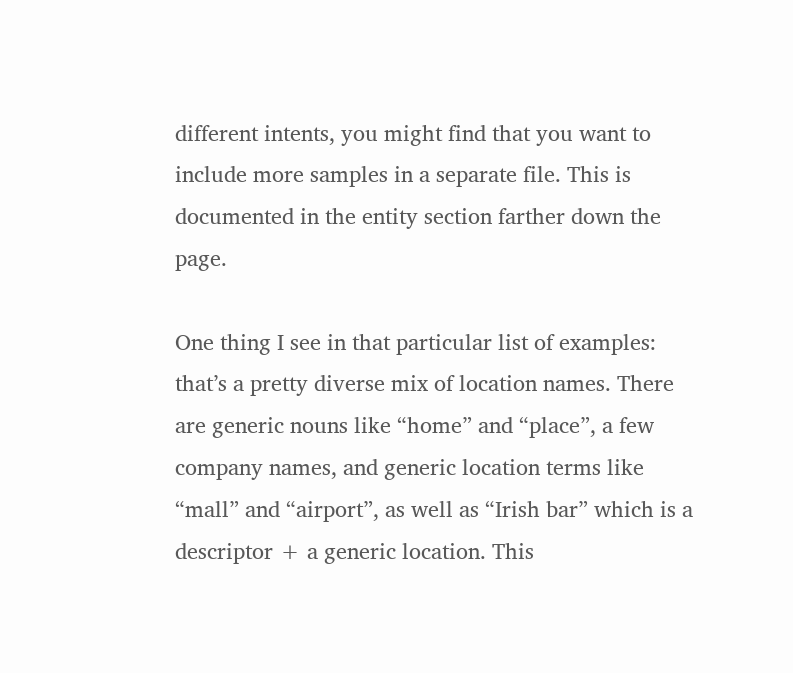different intents, you might find that you want to include more samples in a separate file. This is documented in the entity section farther down the page.

One thing I see in that particular list of examples: that’s a pretty diverse mix of location names. There are generic nouns like “home” and “place”, a few company names, and generic location terms like “mall” and “airport”, as well as “Irish bar” which is a descriptor + a generic location. This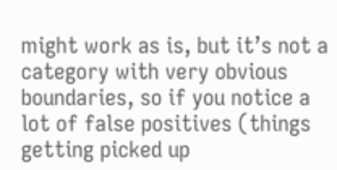might work as is, but it’s not a category with very obvious boundaries, so if you notice a lot of false positives (things getting picked up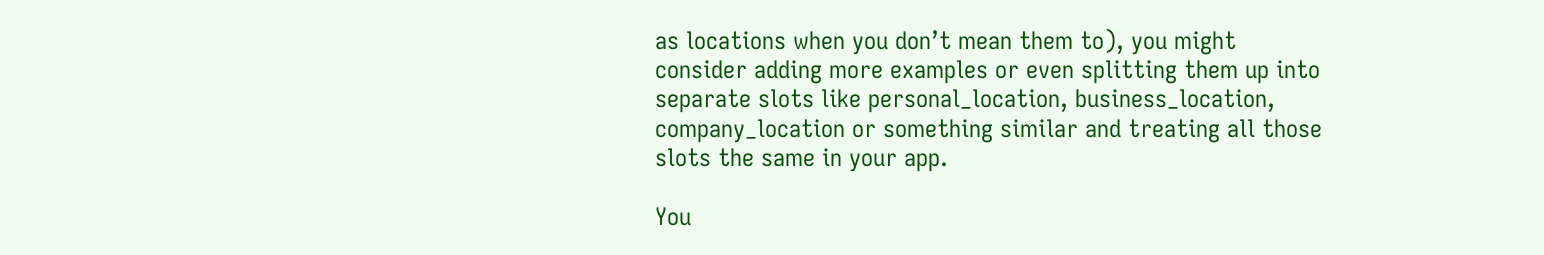as locations when you don’t mean them to), you might consider adding more examples or even splitting them up into separate slots like personal_location, business_location, company_location or something similar and treating all those slots the same in your app.

You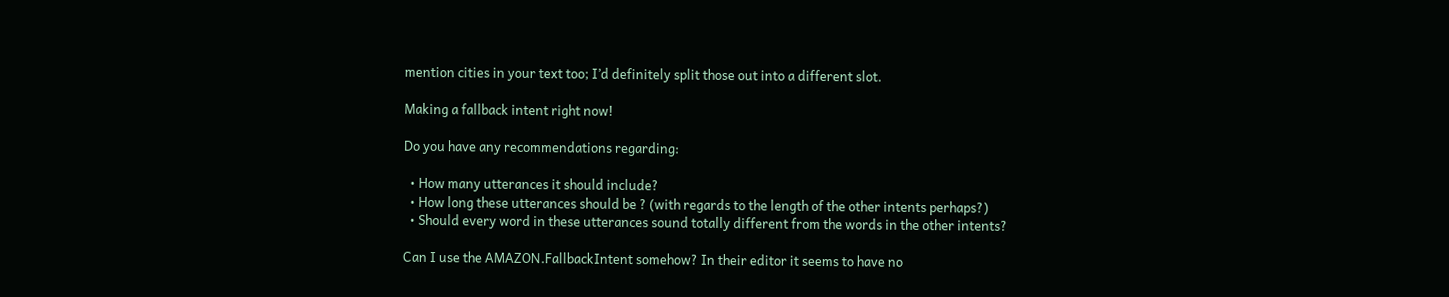mention cities in your text too; I’d definitely split those out into a different slot.

Making a fallback intent right now!

Do you have any recommendations regarding:

  • How many utterances it should include?
  • How long these utterances should be ? (with regards to the length of the other intents perhaps?)
  • Should every word in these utterances sound totally different from the words in the other intents?

Can I use the AMAZON.FallbackIntent somehow? In their editor it seems to have no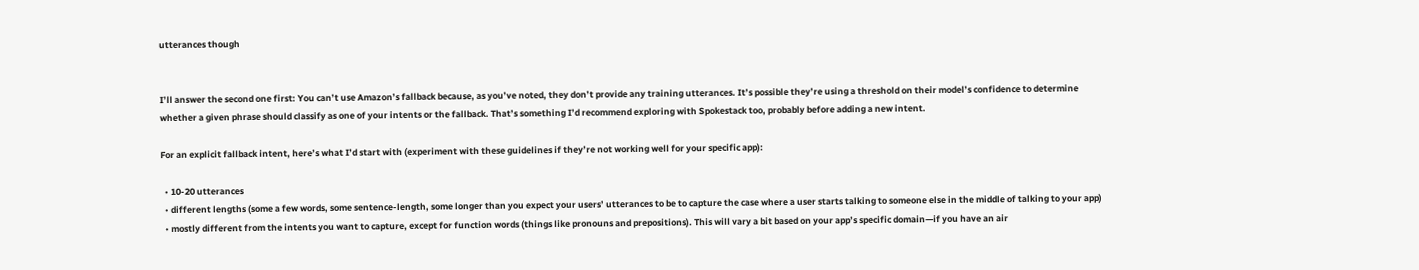utterances though


I’ll answer the second one first: You can’t use Amazon’s fallback because, as you’ve noted, they don’t provide any training utterances. It’s possible they’re using a threshold on their model’s confidence to determine whether a given phrase should classify as one of your intents or the fallback. That’s something I’d recommend exploring with Spokestack too, probably before adding a new intent.

For an explicit fallback intent, here’s what I’d start with (experiment with these guidelines if they’re not working well for your specific app):

  • 10-20 utterances
  • different lengths (some a few words, some sentence-length, some longer than you expect your users’ utterances to be to capture the case where a user starts talking to someone else in the middle of talking to your app)
  • mostly different from the intents you want to capture, except for function words (things like pronouns and prepositions). This will vary a bit based on your app’s specific domain—if you have an air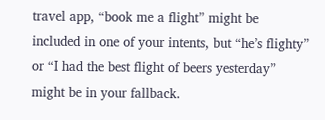travel app, “book me a flight” might be included in one of your intents, but “he’s flighty” or “I had the best flight of beers yesterday” might be in your fallback.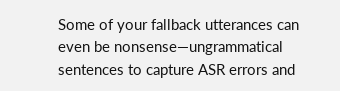Some of your fallback utterances can even be nonsense—ungrammatical sentences to capture ASR errors and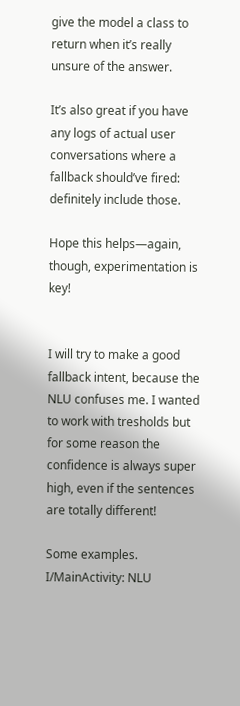give the model a class to return when it’s really unsure of the answer.

It’s also great if you have any logs of actual user conversations where a fallback should’ve fired: definitely include those.

Hope this helps—again, though, experimentation is key!


I will try to make a good fallback intent, because the NLU confuses me. I wanted to work with tresholds but for some reason the confidence is always super high, even if the sentences are totally different!

Some examples.
I/MainActivity: NLU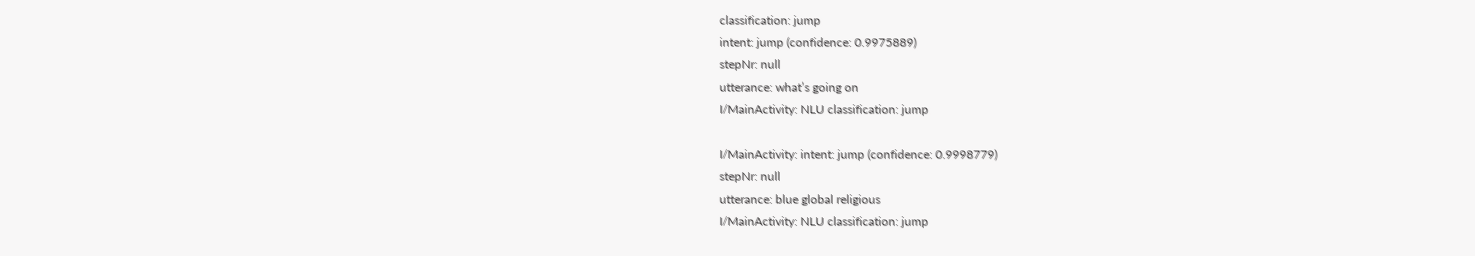classification: jump
intent: jump (confidence: 0.9975889)
stepNr: null
utterance: what’s going on
I/MainActivity: NLU classification: jump

I/MainActivity: intent: jump (confidence: 0.9998779)
stepNr: null
utterance: blue global religious
I/MainActivity: NLU classification: jump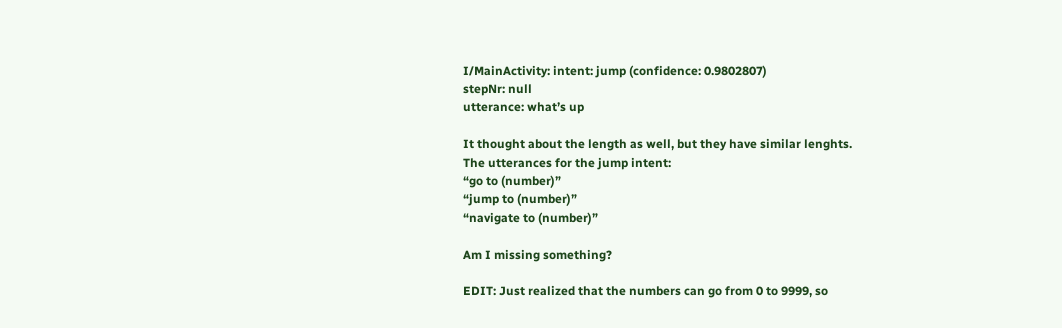I/MainActivity: intent: jump (confidence: 0.9802807)
stepNr: null
utterance: what’s up

It thought about the length as well, but they have similar lenghts.
The utterances for the jump intent:
“go to (number)”
“jump to (number)”
“navigate to (number)”

Am I missing something?

EDIT: Just realized that the numbers can go from 0 to 9999, so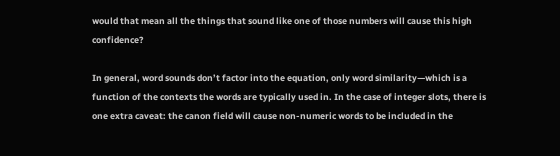would that mean all the things that sound like one of those numbers will cause this high confidence?

In general, word sounds don’t factor into the equation, only word similarity—which is a function of the contexts the words are typically used in. In the case of integer slots, there is one extra caveat: the canon field will cause non-numeric words to be included in the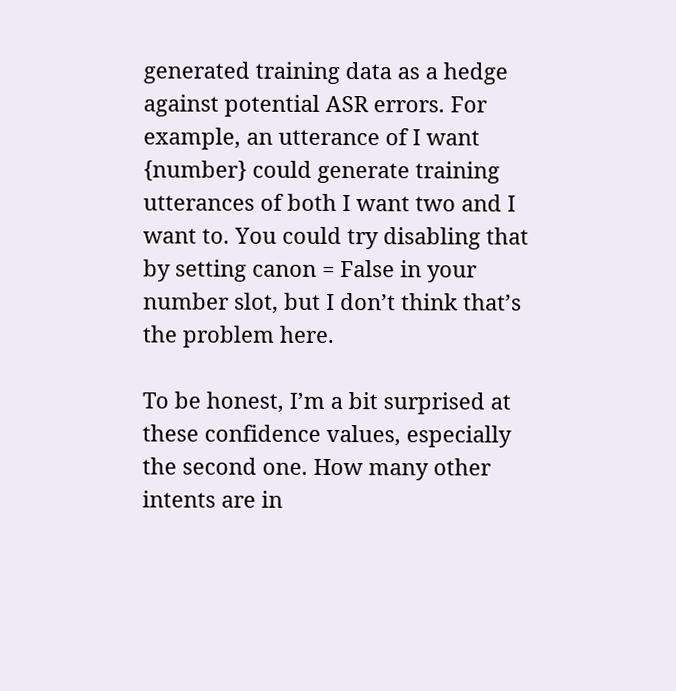generated training data as a hedge against potential ASR errors. For example, an utterance of I want {number} could generate training utterances of both I want two and I want to. You could try disabling that by setting canon = False in your number slot, but I don’t think that’s the problem here.

To be honest, I’m a bit surprised at these confidence values, especially the second one. How many other intents are in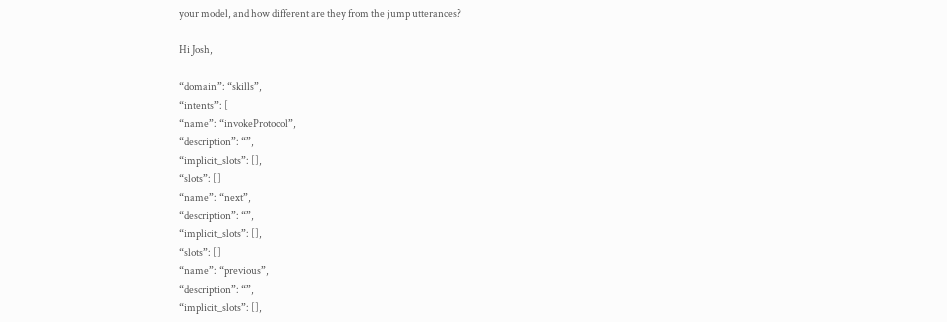your model, and how different are they from the jump utterances?

Hi Josh,

“domain”: “skills”,
“intents”: [
“name”: “invokeProtocol”,
“description”: “”,
“implicit_slots”: [],
“slots”: []
“name”: “next”,
“description”: “”,
“implicit_slots”: [],
“slots”: []
“name”: “previous”,
“description”: “”,
“implicit_slots”: [],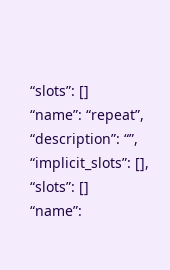“slots”: []
“name”: “repeat”,
“description”: “”,
“implicit_slots”: [],
“slots”: []
“name”: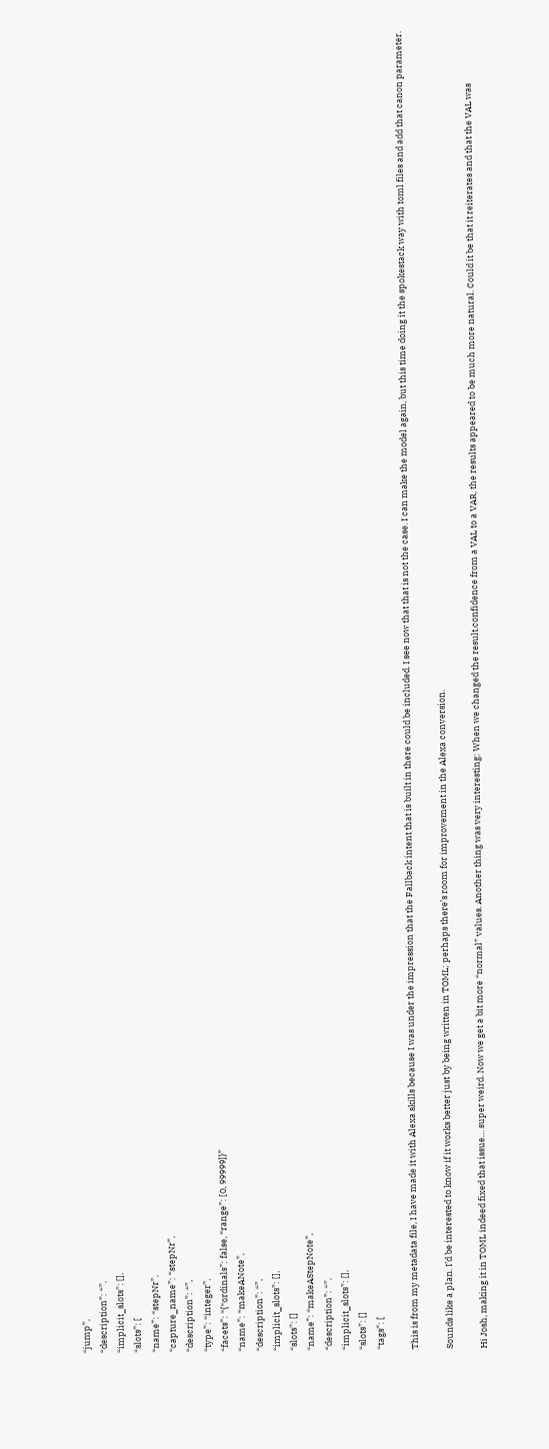“jump”,
“description”: “”,
“implicit_slots”: [],
“slots”: [
“name”: “stepNr”,
“capture_name”: “stepNr”,
“description”: “”,
“type”: “integer”,
“facets”: “{“ordinals”: false, “range”: [0, 99999]}”
“name”: “makeANote”,
“description”: “”,
“implicit_slots”: [],
“slots”: []
“name”: “makeAStepNote”,
“description”: “”,
“implicit_slots”: [],
“slots”: []
“tags”: [

This is from my metadata file, I have made it with Alexa skills because I was under the impression that the Fallback intent that is built in there could be included. I see now that that is not the case. I can make the model again, but this time doing it the spokestack way with toml files and add that canon parameter.

Sounds like a plan. I’d be interested to know if it works better just by being written in TOML; perhaps there’s room for improvement in the Alexa conversion.

Hi Josh, making it in TOML indeed fixed that issue… super weird. Now we get a bit more “normal” values. Another thing was very interesting: When we changed the result.confidence from a VAL to a VAR, the results appeared to be much more natural. Could it be that it reiterates and that the VAL was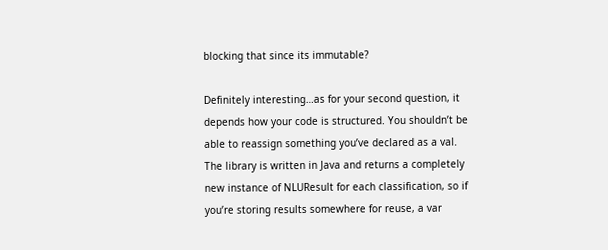blocking that since its immutable?

Definitely interesting…as for your second question, it depends how your code is structured. You shouldn’t be able to reassign something you’ve declared as a val. The library is written in Java and returns a completely new instance of NLUResult for each classification, so if you’re storing results somewhere for reuse, a var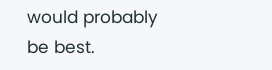would probably be best.